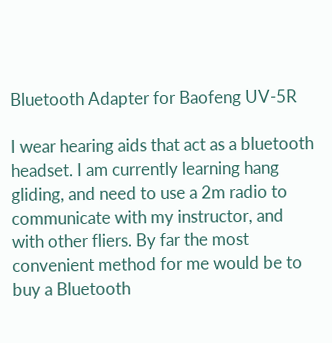Bluetooth Adapter for Baofeng UV-5R

I wear hearing aids that act as a bluetooth headset. I am currently learning hang gliding, and need to use a 2m radio to communicate with my instructor, and with other fliers. By far the most convenient method for me would be to buy a Bluetooth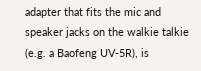adapter that fits the mic and speaker jacks on the walkie talkie (e.g. a Baofeng UV-5R), is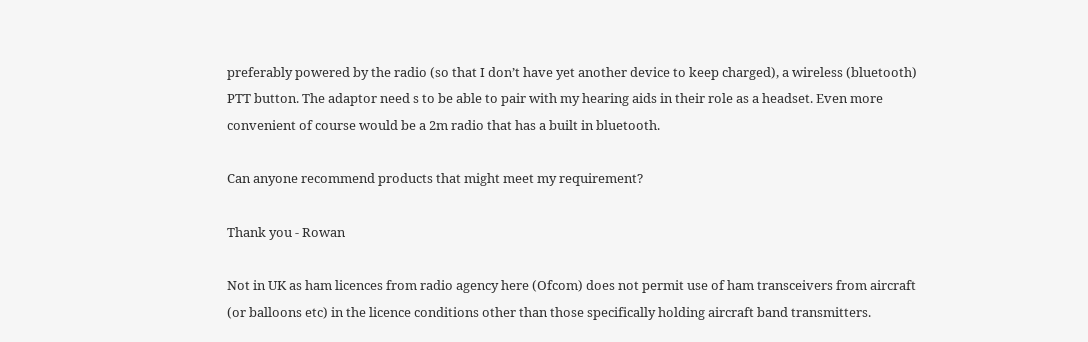preferably powered by the radio (so that I don’t have yet another device to keep charged), a wireless (bluetooth) PTT button. The adaptor need s to be able to pair with my hearing aids in their role as a headset. Even more convenient of course would be a 2m radio that has a built in bluetooth.

Can anyone recommend products that might meet my requirement?

Thank you - Rowan

Not in UK as ham licences from radio agency here (Ofcom) does not permit use of ham transceivers from aircraft (or balloons etc) in the licence conditions other than those specifically holding aircraft band transmitters.